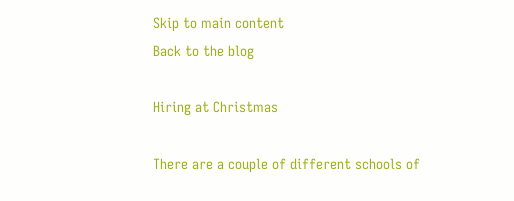Skip to main content
Back to the blog

Hiring at Christmas

There are a couple of different schools of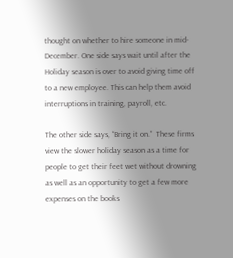thought on whether to hire someone in mid-December. One side says wait until after the Holiday season is over to avoid giving time off to a new employee. This can help them avoid interruptions in training, payroll, etc.

The other side says, “Bring it on.”  These firms view the slower holiday season as a time for people to get their feet wet without drowning as well as an opportunity to get a few more expenses on the books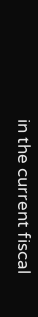in the current fiscal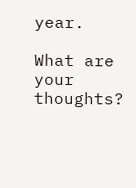year.

What are your thoughts?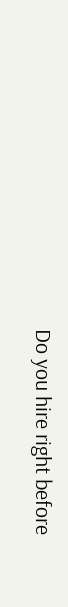Do you hire right before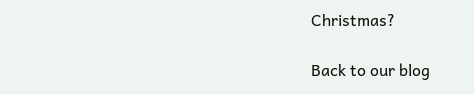Christmas?

Back to our blog